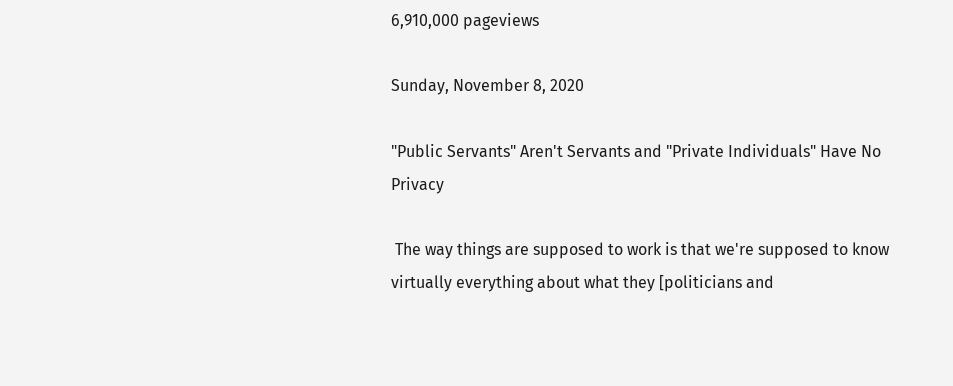6,910,000 pageviews

Sunday, November 8, 2020

"Public Servants" Aren't Servants and "Private Individuals" Have No Privacy

 The way things are supposed to work is that we're supposed to know virtually everything about what they [politicians and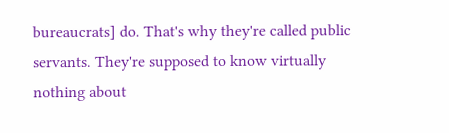bureaucrats] do. That's why they're called public servants. They're supposed to know virtually nothing about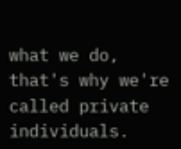what we do, that's why we're called private individuals.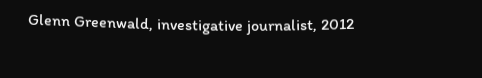Glenn Greenwald, investigative journalist, 2012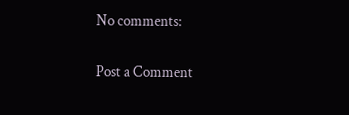No comments:

Post a Comment